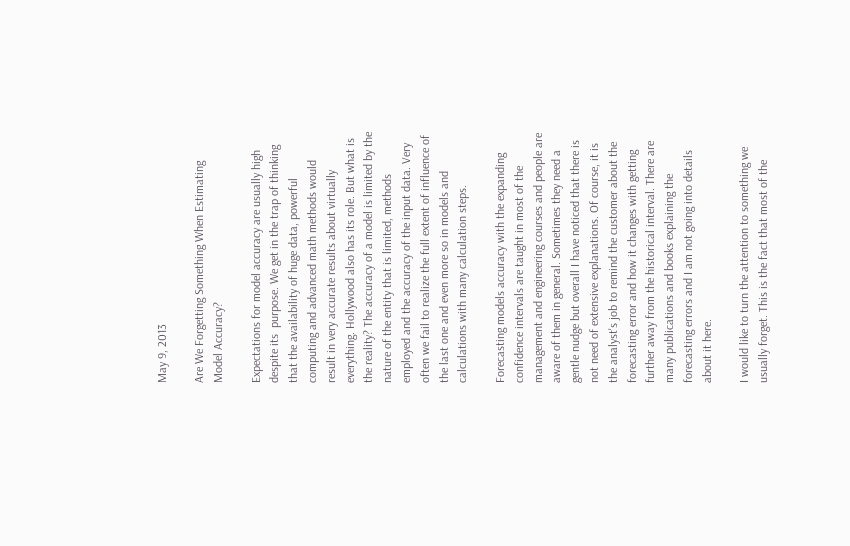May 9, 2013

Are We Forgetting Something When Estimating Model Accuracy?

Expectations for model accuracy are usually high despite its  purpose. We get in the trap of thinking that the availability of huge data, powerful computing and advanced math methods would result in very accurate results about virtually everything. Hollywood also has its role. But what is the reality? The accuracy of a model is limited by the nature of the entity that is limited, methods employed and the accuracy of the input data. Very often we fail to realize the full extent of influence of the last one and even more so in models and calculations with many calculation steps.

Forecasting models accuracy with the expanding confidence intervals are taught in most of the management and engineering courses and people are aware of them in general. Sometimes they need a gentle nudge but overall I have noticed that there is not need of extensive explanations. Of course, it is the analyst's job to remind the customer about the forecasting error and how it changes with getting further away from the historical interval. There are many publications and books explaining the forecasting errors and I am not going into details about it here.

I would like to turn the attention to something we usually forget. This is the fact that most of the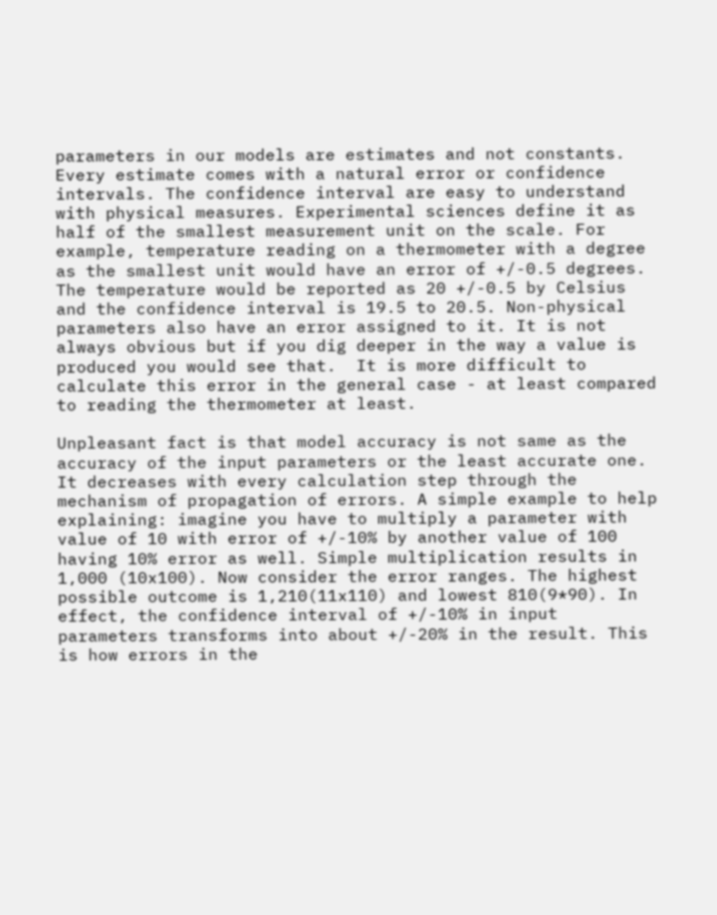parameters in our models are estimates and not constants. Every estimate comes with a natural error or confidence intervals. The confidence interval are easy to understand with physical measures. Experimental sciences define it as half of the smallest measurement unit on the scale. For example, temperature reading on a thermometer with a degree as the smallest unit would have an error of +/-0.5 degrees. The temperature would be reported as 20 +/-0.5 by Celsius and the confidence interval is 19.5 to 20.5. Non-physical parameters also have an error assigned to it. It is not always obvious but if you dig deeper in the way a value is produced you would see that.  It is more difficult to calculate this error in the general case - at least compared to reading the thermometer at least.

Unpleasant fact is that model accuracy is not same as the accuracy of the input parameters or the least accurate one. It decreases with every calculation step through the mechanism of propagation of errors. A simple example to help explaining: imagine you have to multiply a parameter with value of 10 with error of +/-10% by another value of 100 having 10% error as well. Simple multiplication results in 1,000 (10x100). Now consider the error ranges. The highest possible outcome is 1,210(11x110) and lowest 810(9*90). In effect, the confidence interval of +/-10% in input parameters transforms into about +/-20% in the result. This is how errors in the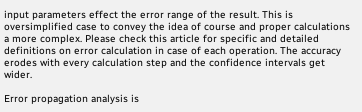input parameters effect the error range of the result. This is oversimplified case to convey the idea of course and proper calculations a more complex. Please check this article for specific and detailed definitions on error calculation in case of each operation. The accuracy erodes with every calculation step and the confidence intervals get wider.

Error propagation analysis is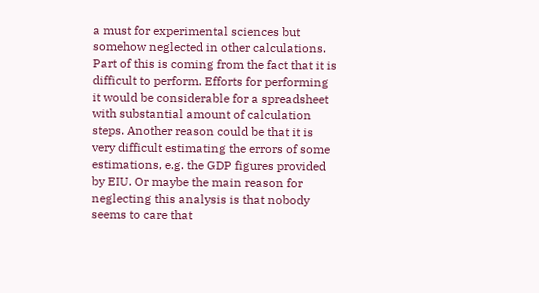a must for experimental sciences but somehow neglected in other calculations. Part of this is coming from the fact that it is difficult to perform. Efforts for performing it would be considerable for a spreadsheet with substantial amount of calculation steps. Another reason could be that it is very difficult estimating the errors of some estimations, e.g. the GDP figures provided by EIU. Or maybe the main reason for neglecting this analysis is that nobody seems to care that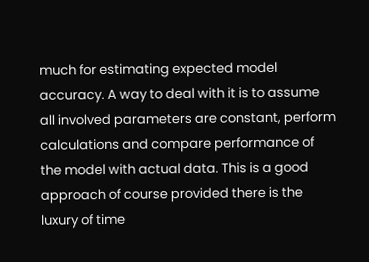much for estimating expected model accuracy. A way to deal with it is to assume all involved parameters are constant, perform calculations and compare performance of the model with actual data. This is a good approach of course provided there is the luxury of time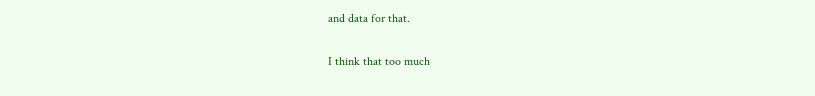and data for that.

I think that too much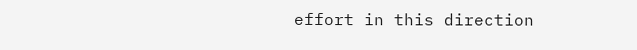effort in this direction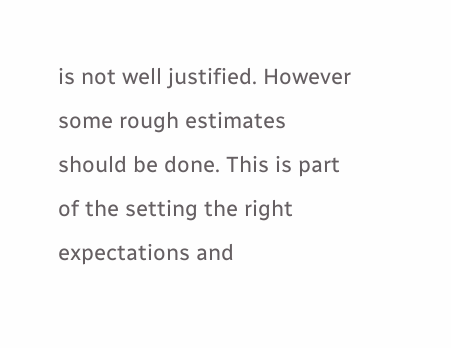is not well justified. However some rough estimates should be done. This is part of the setting the right expectations and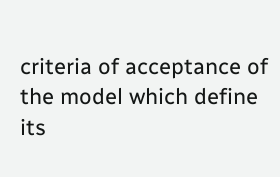criteria of acceptance of the model which define its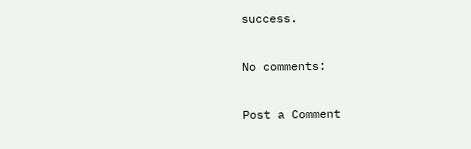success.

No comments:

Post a Comment